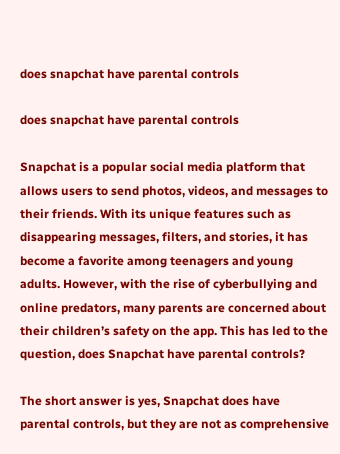does snapchat have parental controls

does snapchat have parental controls

Snapchat is a popular social media platform that allows users to send photos, videos, and messages to their friends. With its unique features such as disappearing messages, filters, and stories, it has become a favorite among teenagers and young adults. However, with the rise of cyberbullying and online predators, many parents are concerned about their children’s safety on the app. This has led to the question, does Snapchat have parental controls?

The short answer is yes, Snapchat does have parental controls, but they are not as comprehensive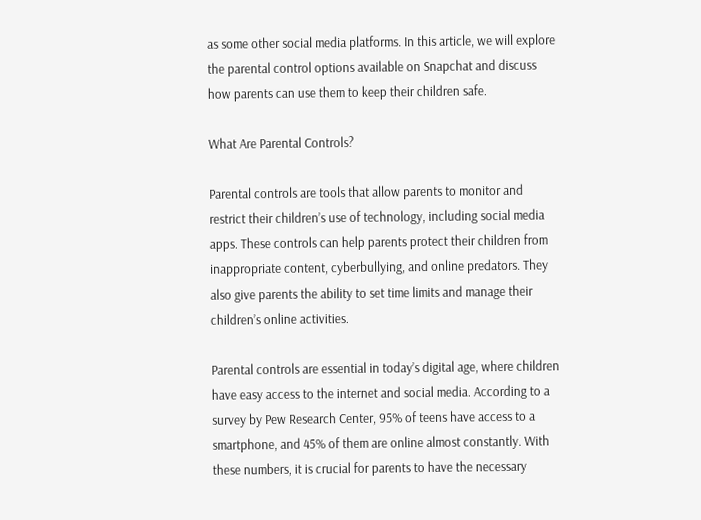as some other social media platforms. In this article, we will explore the parental control options available on Snapchat and discuss how parents can use them to keep their children safe.

What Are Parental Controls?

Parental controls are tools that allow parents to monitor and restrict their children’s use of technology, including social media apps. These controls can help parents protect their children from inappropriate content, cyberbullying, and online predators. They also give parents the ability to set time limits and manage their children’s online activities.

Parental controls are essential in today’s digital age, where children have easy access to the internet and social media. According to a survey by Pew Research Center, 95% of teens have access to a smartphone, and 45% of them are online almost constantly. With these numbers, it is crucial for parents to have the necessary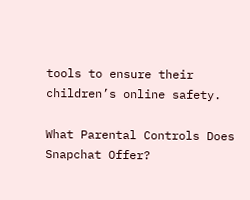tools to ensure their children’s online safety.

What Parental Controls Does Snapchat Offer?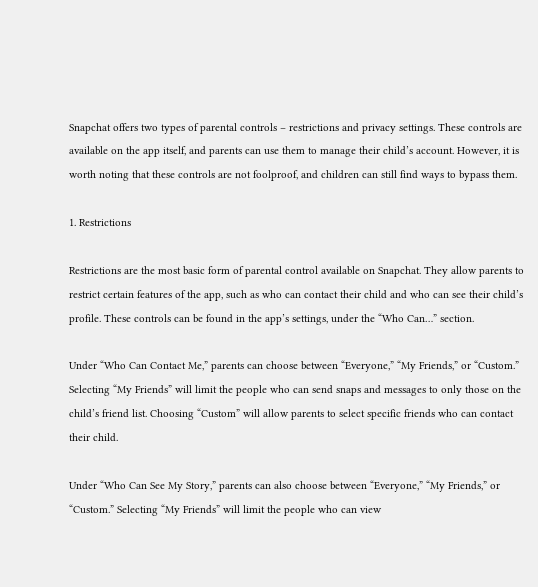Snapchat offers two types of parental controls – restrictions and privacy settings. These controls are available on the app itself, and parents can use them to manage their child’s account. However, it is worth noting that these controls are not foolproof, and children can still find ways to bypass them.

1. Restrictions

Restrictions are the most basic form of parental control available on Snapchat. They allow parents to restrict certain features of the app, such as who can contact their child and who can see their child’s profile. These controls can be found in the app’s settings, under the “Who Can…” section.

Under “Who Can Contact Me,” parents can choose between “Everyone,” “My Friends,” or “Custom.” Selecting “My Friends” will limit the people who can send snaps and messages to only those on the child’s friend list. Choosing “Custom” will allow parents to select specific friends who can contact their child.

Under “Who Can See My Story,” parents can also choose between “Everyone,” “My Friends,” or “Custom.” Selecting “My Friends” will limit the people who can view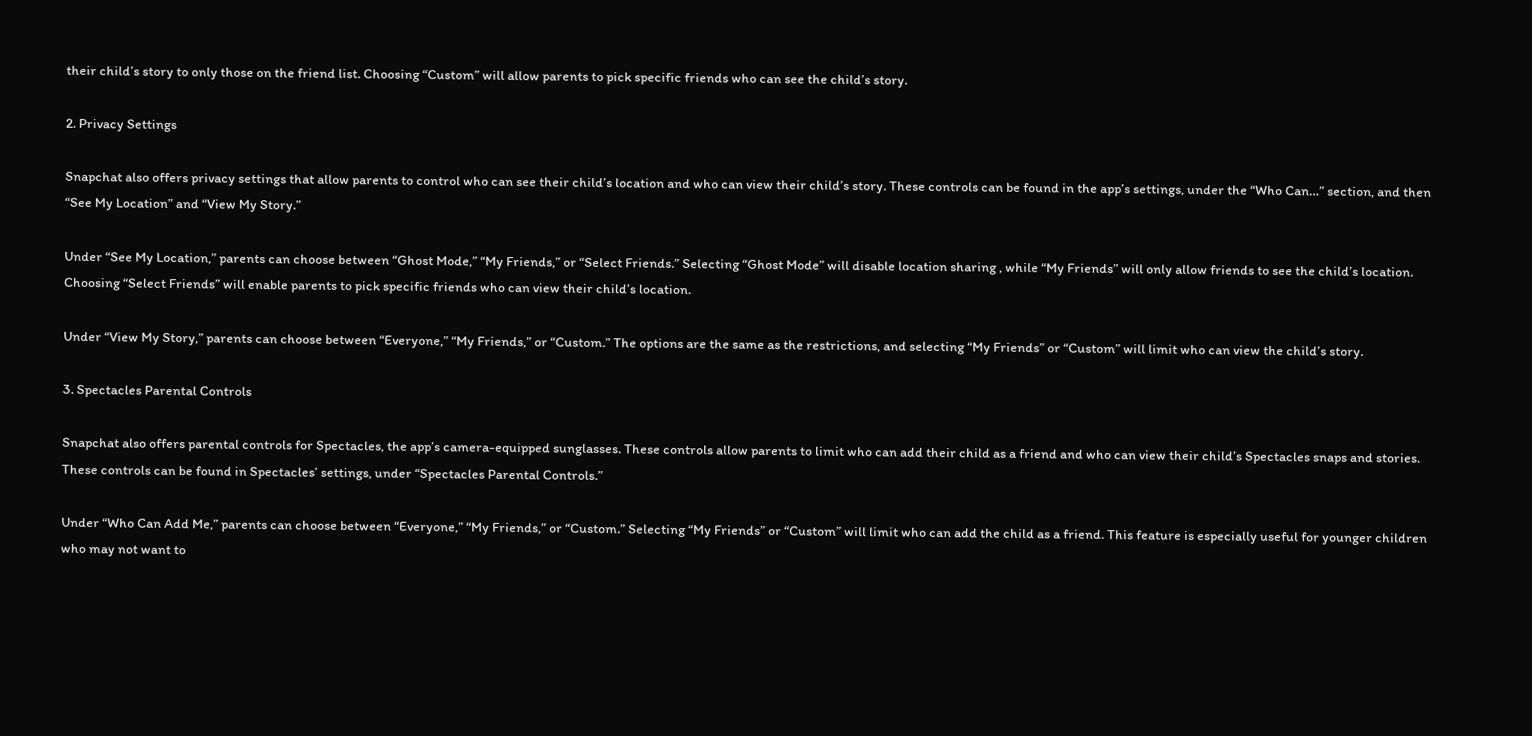their child’s story to only those on the friend list. Choosing “Custom” will allow parents to pick specific friends who can see the child’s story.

2. Privacy Settings

Snapchat also offers privacy settings that allow parents to control who can see their child’s location and who can view their child’s story. These controls can be found in the app’s settings, under the “Who Can…” section, and then “See My Location” and “View My Story.”

Under “See My Location,” parents can choose between “Ghost Mode,” “My Friends,” or “Select Friends.” Selecting “Ghost Mode” will disable location sharing , while “My Friends” will only allow friends to see the child’s location. Choosing “Select Friends” will enable parents to pick specific friends who can view their child’s location.

Under “View My Story,” parents can choose between “Everyone,” “My Friends,” or “Custom.” The options are the same as the restrictions, and selecting “My Friends” or “Custom” will limit who can view the child’s story.

3. Spectacles Parental Controls

Snapchat also offers parental controls for Spectacles, the app’s camera-equipped sunglasses. These controls allow parents to limit who can add their child as a friend and who can view their child’s Spectacles snaps and stories. These controls can be found in Spectacles’ settings, under “Spectacles Parental Controls.”

Under “Who Can Add Me,” parents can choose between “Everyone,” “My Friends,” or “Custom.” Selecting “My Friends” or “Custom” will limit who can add the child as a friend. This feature is especially useful for younger children who may not want to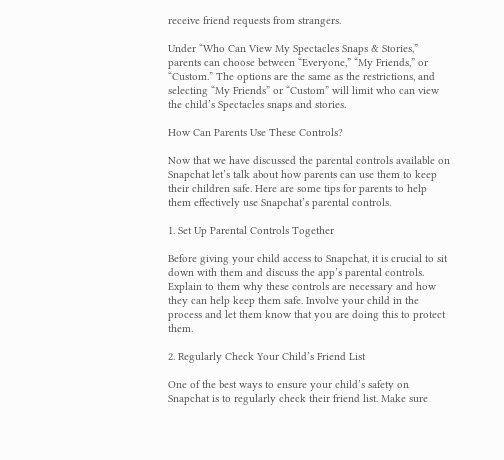receive friend requests from strangers.

Under “Who Can View My Spectacles Snaps & Stories,” parents can choose between “Everyone,” “My Friends,” or “Custom.” The options are the same as the restrictions, and selecting “My Friends” or “Custom” will limit who can view the child’s Spectacles snaps and stories.

How Can Parents Use These Controls?

Now that we have discussed the parental controls available on Snapchat let’s talk about how parents can use them to keep their children safe. Here are some tips for parents to help them effectively use Snapchat’s parental controls.

1. Set Up Parental Controls Together

Before giving your child access to Snapchat, it is crucial to sit down with them and discuss the app’s parental controls. Explain to them why these controls are necessary and how they can help keep them safe. Involve your child in the process and let them know that you are doing this to protect them.

2. Regularly Check Your Child’s Friend List

One of the best ways to ensure your child’s safety on Snapchat is to regularly check their friend list. Make sure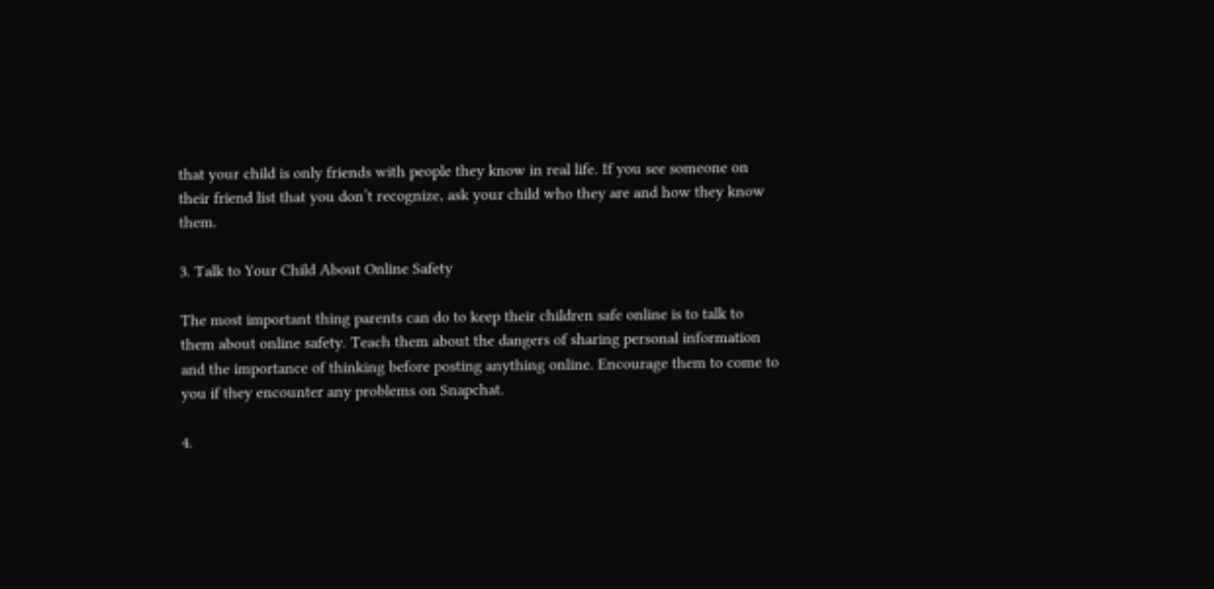that your child is only friends with people they know in real life. If you see someone on their friend list that you don’t recognize, ask your child who they are and how they know them.

3. Talk to Your Child About Online Safety

The most important thing parents can do to keep their children safe online is to talk to them about online safety. Teach them about the dangers of sharing personal information and the importance of thinking before posting anything online. Encourage them to come to you if they encounter any problems on Snapchat.

4.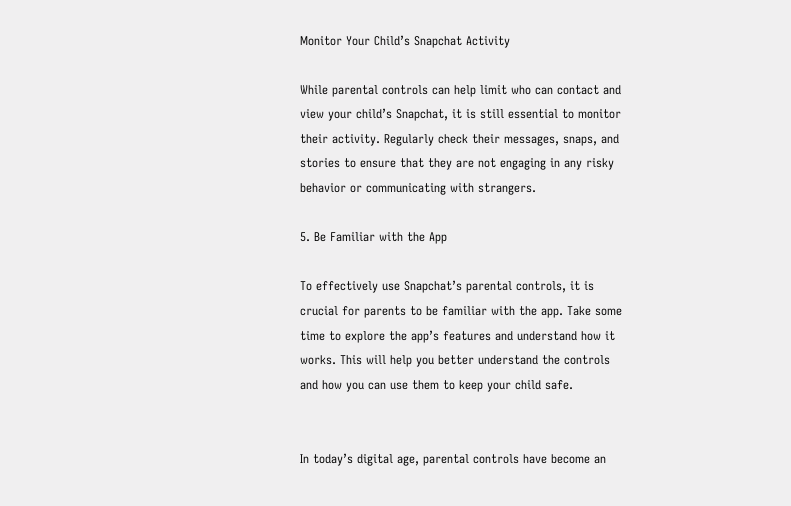Monitor Your Child’s Snapchat Activity

While parental controls can help limit who can contact and view your child’s Snapchat, it is still essential to monitor their activity. Regularly check their messages, snaps, and stories to ensure that they are not engaging in any risky behavior or communicating with strangers.

5. Be Familiar with the App

To effectively use Snapchat’s parental controls, it is crucial for parents to be familiar with the app. Take some time to explore the app’s features and understand how it works. This will help you better understand the controls and how you can use them to keep your child safe.


In today’s digital age, parental controls have become an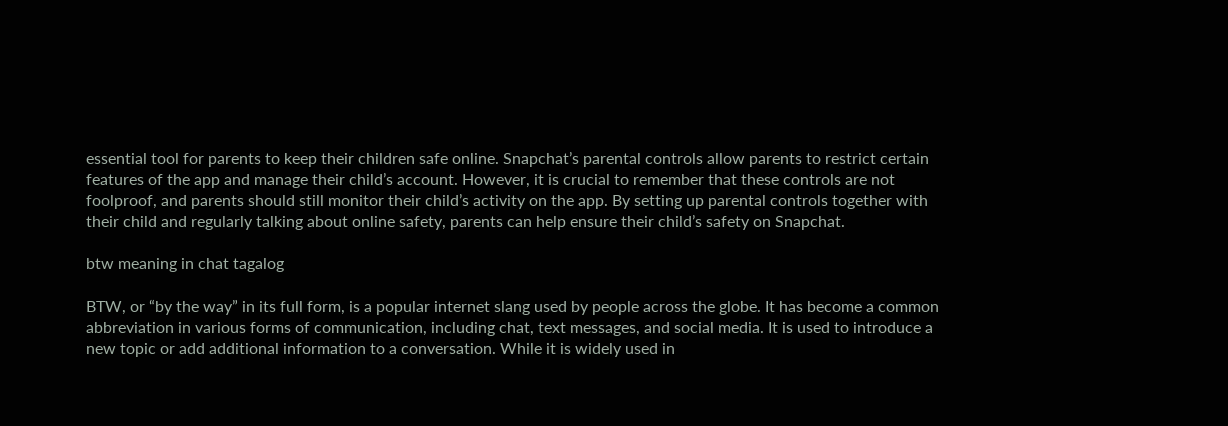essential tool for parents to keep their children safe online. Snapchat’s parental controls allow parents to restrict certain features of the app and manage their child’s account. However, it is crucial to remember that these controls are not foolproof, and parents should still monitor their child’s activity on the app. By setting up parental controls together with their child and regularly talking about online safety, parents can help ensure their child’s safety on Snapchat.

btw meaning in chat tagalog

BTW, or “by the way” in its full form, is a popular internet slang used by people across the globe. It has become a common abbreviation in various forms of communication, including chat, text messages, and social media. It is used to introduce a new topic or add additional information to a conversation. While it is widely used in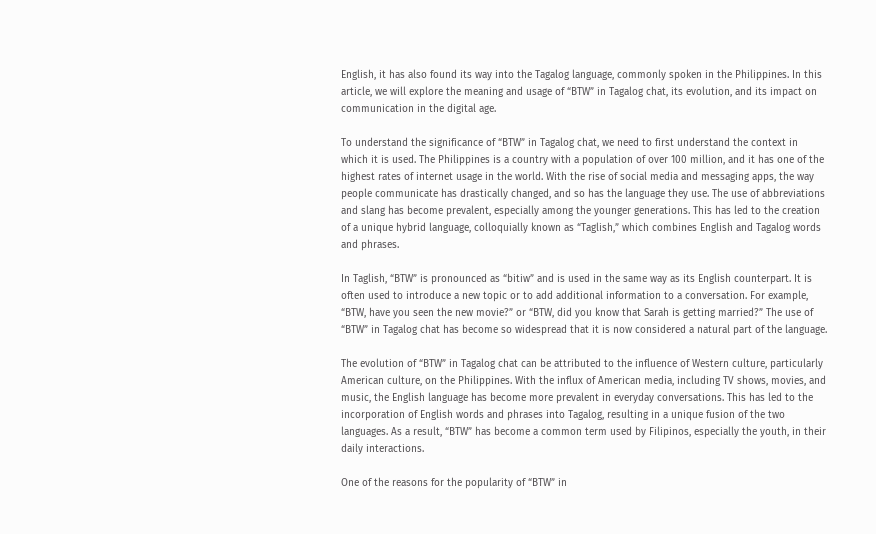English, it has also found its way into the Tagalog language, commonly spoken in the Philippines. In this article, we will explore the meaning and usage of “BTW” in Tagalog chat, its evolution, and its impact on communication in the digital age.

To understand the significance of “BTW” in Tagalog chat, we need to first understand the context in which it is used. The Philippines is a country with a population of over 100 million, and it has one of the highest rates of internet usage in the world. With the rise of social media and messaging apps, the way people communicate has drastically changed, and so has the language they use. The use of abbreviations and slang has become prevalent, especially among the younger generations. This has led to the creation of a unique hybrid language, colloquially known as “Taglish,” which combines English and Tagalog words and phrases.

In Taglish, “BTW” is pronounced as “bitiw” and is used in the same way as its English counterpart. It is often used to introduce a new topic or to add additional information to a conversation. For example, “BTW, have you seen the new movie?” or “BTW, did you know that Sarah is getting married?” The use of “BTW” in Tagalog chat has become so widespread that it is now considered a natural part of the language.

The evolution of “BTW” in Tagalog chat can be attributed to the influence of Western culture, particularly American culture, on the Philippines. With the influx of American media, including TV shows, movies, and music, the English language has become more prevalent in everyday conversations. This has led to the incorporation of English words and phrases into Tagalog, resulting in a unique fusion of the two languages. As a result, “BTW” has become a common term used by Filipinos, especially the youth, in their daily interactions.

One of the reasons for the popularity of “BTW” in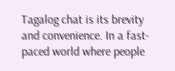Tagalog chat is its brevity and convenience. In a fast-paced world where people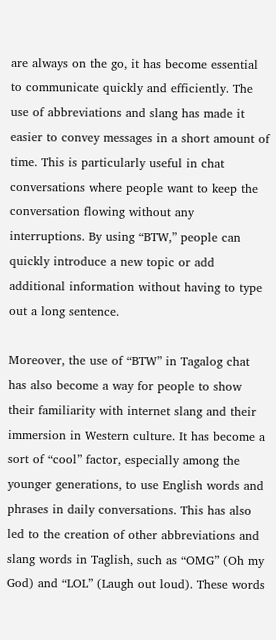are always on the go, it has become essential to communicate quickly and efficiently. The use of abbreviations and slang has made it easier to convey messages in a short amount of time. This is particularly useful in chat conversations where people want to keep the conversation flowing without any interruptions. By using “BTW,” people can quickly introduce a new topic or add additional information without having to type out a long sentence.

Moreover, the use of “BTW” in Tagalog chat has also become a way for people to show their familiarity with internet slang and their immersion in Western culture. It has become a sort of “cool” factor, especially among the younger generations, to use English words and phrases in daily conversations. This has also led to the creation of other abbreviations and slang words in Taglish, such as “OMG” (Oh my God) and “LOL” (Laugh out loud). These words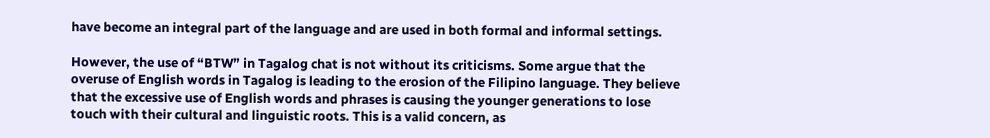have become an integral part of the language and are used in both formal and informal settings.

However, the use of “BTW” in Tagalog chat is not without its criticisms. Some argue that the overuse of English words in Tagalog is leading to the erosion of the Filipino language. They believe that the excessive use of English words and phrases is causing the younger generations to lose touch with their cultural and linguistic roots. This is a valid concern, as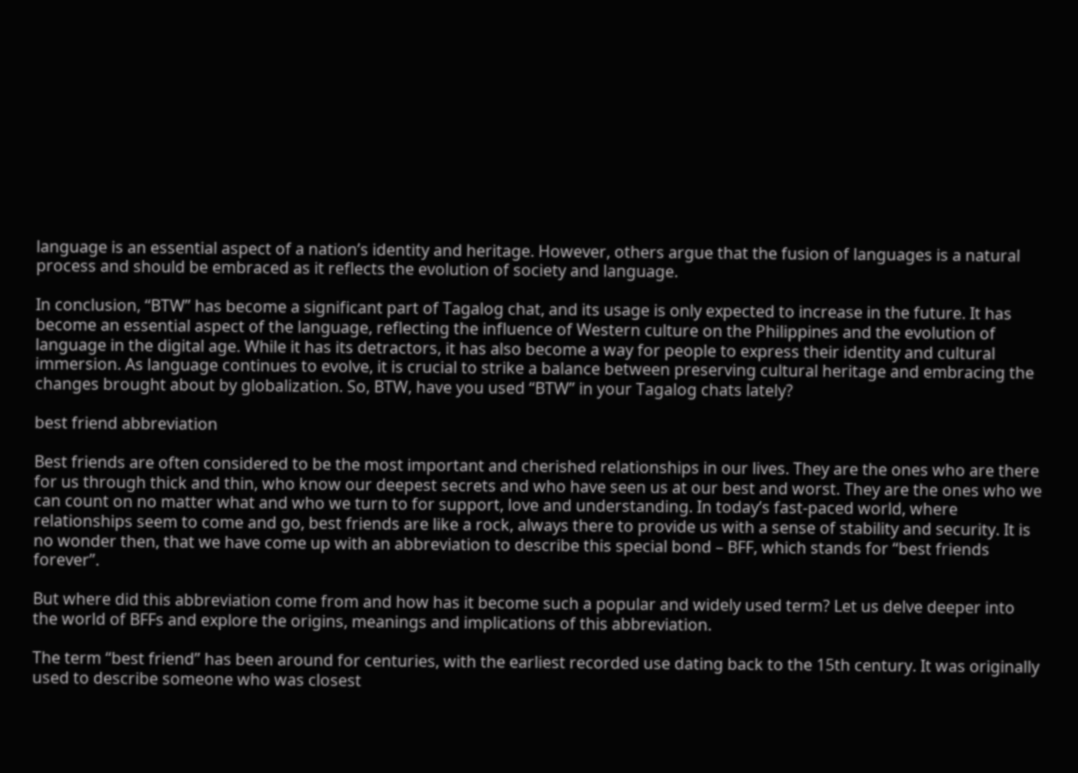language is an essential aspect of a nation’s identity and heritage. However, others argue that the fusion of languages is a natural process and should be embraced as it reflects the evolution of society and language.

In conclusion, “BTW” has become a significant part of Tagalog chat, and its usage is only expected to increase in the future. It has become an essential aspect of the language, reflecting the influence of Western culture on the Philippines and the evolution of language in the digital age. While it has its detractors, it has also become a way for people to express their identity and cultural immersion. As language continues to evolve, it is crucial to strike a balance between preserving cultural heritage and embracing the changes brought about by globalization. So, BTW, have you used “BTW” in your Tagalog chats lately?

best friend abbreviation

Best friends are often considered to be the most important and cherished relationships in our lives. They are the ones who are there for us through thick and thin, who know our deepest secrets and who have seen us at our best and worst. They are the ones who we can count on no matter what and who we turn to for support, love and understanding. In today’s fast-paced world, where relationships seem to come and go, best friends are like a rock, always there to provide us with a sense of stability and security. It is no wonder then, that we have come up with an abbreviation to describe this special bond – BFF, which stands for “best friends forever”.

But where did this abbreviation come from and how has it become such a popular and widely used term? Let us delve deeper into the world of BFFs and explore the origins, meanings and implications of this abbreviation.

The term “best friend” has been around for centuries, with the earliest recorded use dating back to the 15th century. It was originally used to describe someone who was closest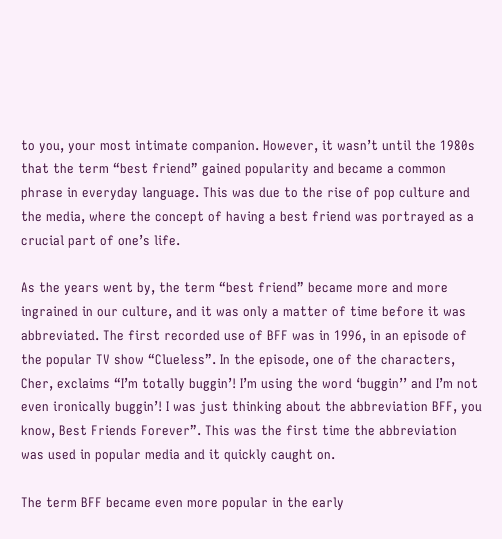to you, your most intimate companion. However, it wasn’t until the 1980s that the term “best friend” gained popularity and became a common phrase in everyday language. This was due to the rise of pop culture and the media, where the concept of having a best friend was portrayed as a crucial part of one’s life.

As the years went by, the term “best friend” became more and more ingrained in our culture, and it was only a matter of time before it was abbreviated. The first recorded use of BFF was in 1996, in an episode of the popular TV show “Clueless”. In the episode, one of the characters, Cher, exclaims “I’m totally buggin’! I’m using the word ‘buggin’’ and I’m not even ironically buggin’! I was just thinking about the abbreviation BFF, you know, Best Friends Forever”. This was the first time the abbreviation was used in popular media and it quickly caught on.

The term BFF became even more popular in the early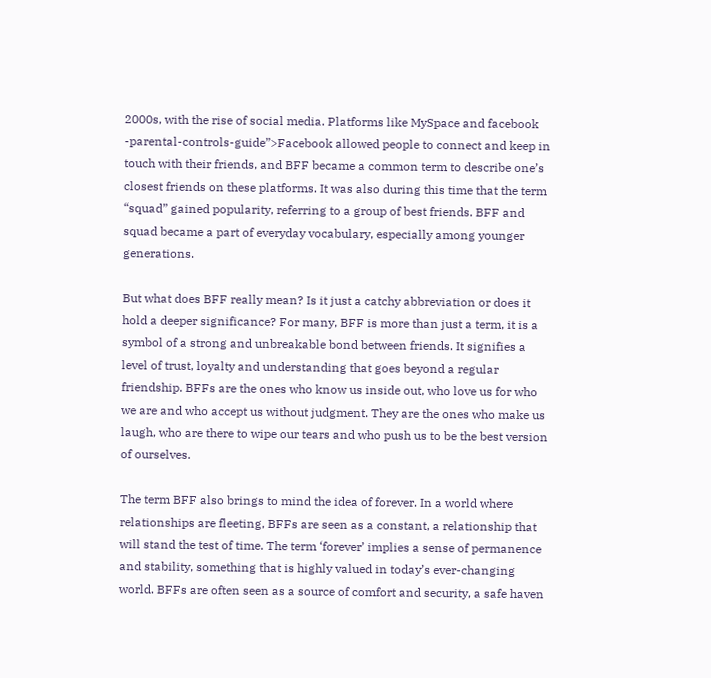2000s, with the rise of social media. Platforms like MySpace and facebook -parental-controls-guide”>Facebook allowed people to connect and keep in touch with their friends, and BFF became a common term to describe one’s closest friends on these platforms. It was also during this time that the term “squad” gained popularity, referring to a group of best friends. BFF and squad became a part of everyday vocabulary, especially among younger generations.

But what does BFF really mean? Is it just a catchy abbreviation or does it hold a deeper significance? For many, BFF is more than just a term, it is a symbol of a strong and unbreakable bond between friends. It signifies a level of trust, loyalty and understanding that goes beyond a regular friendship. BFFs are the ones who know us inside out, who love us for who we are and who accept us without judgment. They are the ones who make us laugh, who are there to wipe our tears and who push us to be the best version of ourselves.

The term BFF also brings to mind the idea of forever. In a world where relationships are fleeting, BFFs are seen as a constant, a relationship that will stand the test of time. The term ‘forever’ implies a sense of permanence and stability, something that is highly valued in today’s ever-changing world. BFFs are often seen as a source of comfort and security, a safe haven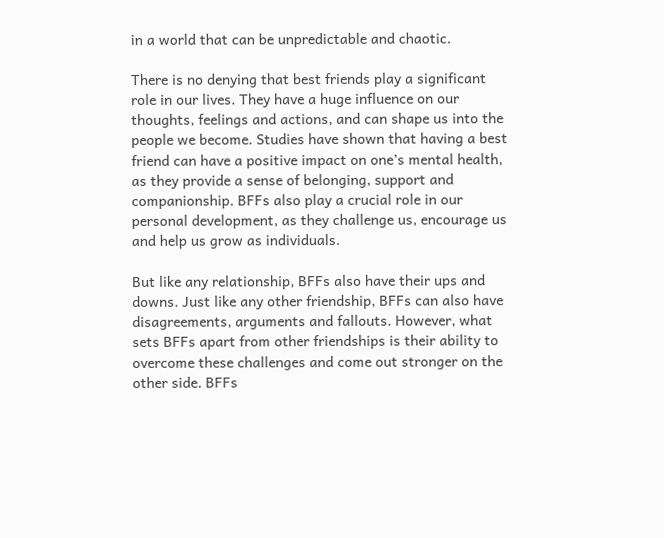in a world that can be unpredictable and chaotic.

There is no denying that best friends play a significant role in our lives. They have a huge influence on our thoughts, feelings and actions, and can shape us into the people we become. Studies have shown that having a best friend can have a positive impact on one’s mental health, as they provide a sense of belonging, support and companionship. BFFs also play a crucial role in our personal development, as they challenge us, encourage us and help us grow as individuals.

But like any relationship, BFFs also have their ups and downs. Just like any other friendship, BFFs can also have disagreements, arguments and fallouts. However, what sets BFFs apart from other friendships is their ability to overcome these challenges and come out stronger on the other side. BFFs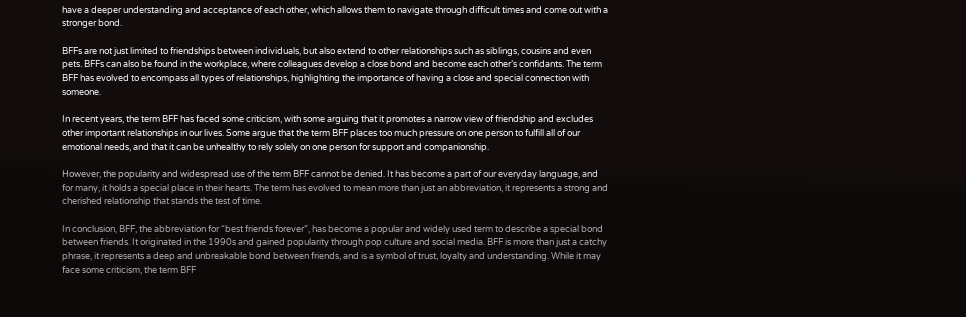have a deeper understanding and acceptance of each other, which allows them to navigate through difficult times and come out with a stronger bond.

BFFs are not just limited to friendships between individuals, but also extend to other relationships such as siblings, cousins and even pets. BFFs can also be found in the workplace, where colleagues develop a close bond and become each other’s confidants. The term BFF has evolved to encompass all types of relationships, highlighting the importance of having a close and special connection with someone.

In recent years, the term BFF has faced some criticism, with some arguing that it promotes a narrow view of friendship and excludes other important relationships in our lives. Some argue that the term BFF places too much pressure on one person to fulfill all of our emotional needs, and that it can be unhealthy to rely solely on one person for support and companionship.

However, the popularity and widespread use of the term BFF cannot be denied. It has become a part of our everyday language, and for many, it holds a special place in their hearts. The term has evolved to mean more than just an abbreviation, it represents a strong and cherished relationship that stands the test of time.

In conclusion, BFF, the abbreviation for “best friends forever”, has become a popular and widely used term to describe a special bond between friends. It originated in the 1990s and gained popularity through pop culture and social media. BFF is more than just a catchy phrase, it represents a deep and unbreakable bond between friends, and is a symbol of trust, loyalty and understanding. While it may face some criticism, the term BFF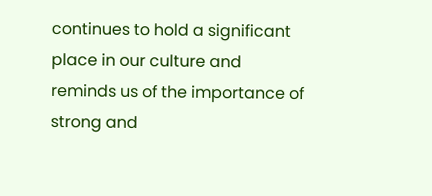continues to hold a significant place in our culture and reminds us of the importance of strong and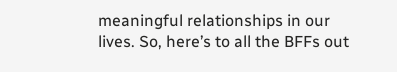meaningful relationships in our lives. So, here’s to all the BFFs out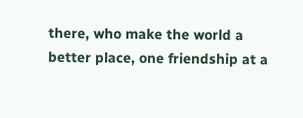there, who make the world a better place, one friendship at a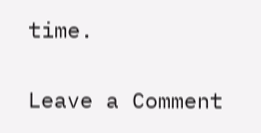time.

Leave a Comment